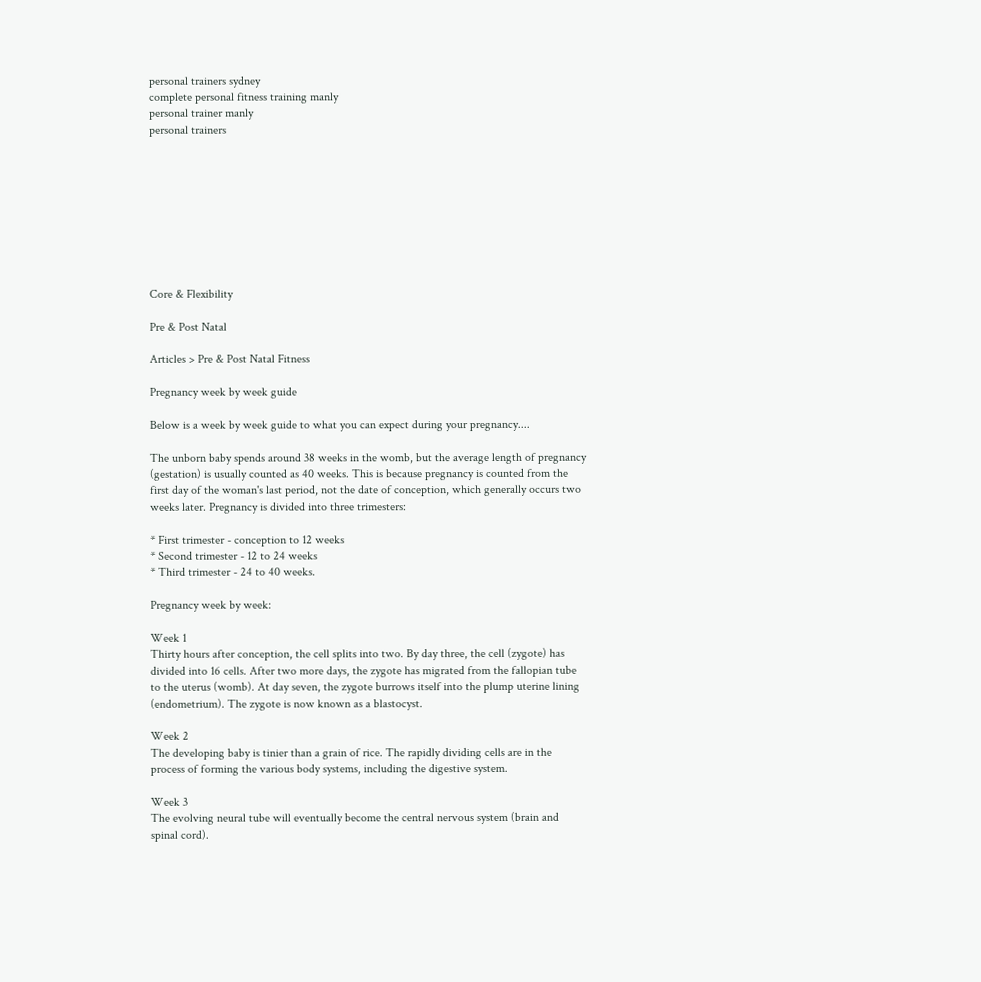personal trainers sydney
complete personal fitness training manly
personal trainer manly
personal trainers









Core & Flexibility

Pre & Post Natal

Articles > Pre & Post Natal Fitness

Pregnancy week by week guide

Below is a week by week guide to what you can expect during your pregnancy....

The unborn baby spends around 38 weeks in the womb, but the average length of pregnancy (gestation) is usually counted as 40 weeks. This is because pregnancy is counted from the first day of the woman's last period, not the date of conception, which generally occurs two weeks later. Pregnancy is divided into three trimesters:

* First trimester - conception to 12 weeks
* Second trimester - 12 to 24 weeks
* Third trimester - 24 to 40 weeks.

Pregnancy week by week:

Week 1
Thirty hours after conception, the cell splits into two. By day three, the cell (zygote) has divided into 16 cells. After two more days, the zygote has migrated from the fallopian tube to the uterus (womb). At day seven, the zygote burrows itself into the plump uterine lining (endometrium). The zygote is now known as a blastocyst.

Week 2
The developing baby is tinier than a grain of rice. The rapidly dividing cells are in the process of forming the various body systems, including the digestive system.

Week 3
The evolving neural tube will eventually become the central nervous system (brain and spinal cord).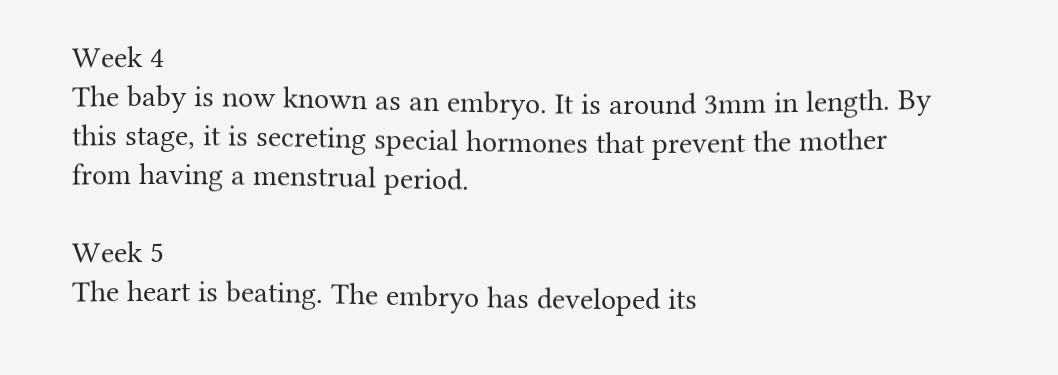Week 4
The baby is now known as an embryo. It is around 3mm in length. By this stage, it is secreting special hormones that prevent the mother from having a menstrual period.

Week 5
The heart is beating. The embryo has developed its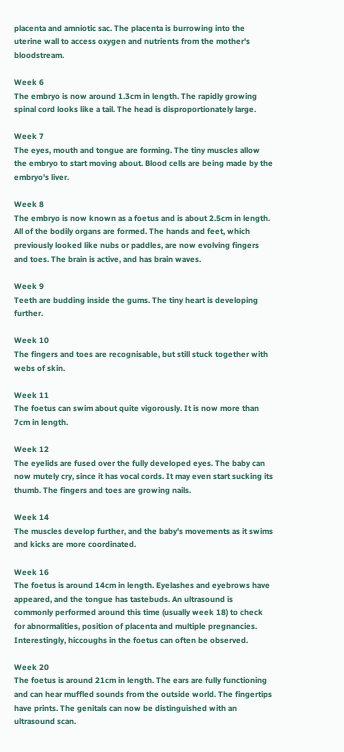placenta and amniotic sac. The placenta is burrowing into the uterine wall to access oxygen and nutrients from the mother's bloodstream.

Week 6
The embryo is now around 1.3cm in length. The rapidly growing spinal cord looks like a tail. The head is disproportionately large.

Week 7
The eyes, mouth and tongue are forming. The tiny muscles allow the embryo to start moving about. Blood cells are being made by the embryo's liver.

Week 8
The embryo is now known as a foetus and is about 2.5cm in length. All of the bodily organs are formed. The hands and feet, which previously looked like nubs or paddles, are now evolving fingers and toes. The brain is active, and has brain waves.

Week 9
Teeth are budding inside the gums. The tiny heart is developing further.

Week 10
The fingers and toes are recognisable, but still stuck together with webs of skin.

Week 11
The foetus can swim about quite vigorously. It is now more than 7cm in length.

Week 12
The eyelids are fused over the fully developed eyes. The baby can now mutely cry, since it has vocal cords. It may even start sucking its thumb. The fingers and toes are growing nails.

Week 14
The muscles develop further, and the baby's movements as it swims and kicks are more coordinated.

Week 16
The foetus is around 14cm in length. Eyelashes and eyebrows have appeared, and the tongue has tastebuds. An ultrasound is commonly performed around this time (usually week 18) to check for abnormalities, position of placenta and multiple pregnancies. Interestingly, hiccoughs in the foetus can often be observed.

Week 20
The foetus is around 21cm in length. The ears are fully functioning and can hear muffled sounds from the outside world. The fingertips have prints. The genitals can now be distinguished with an ultrasound scan.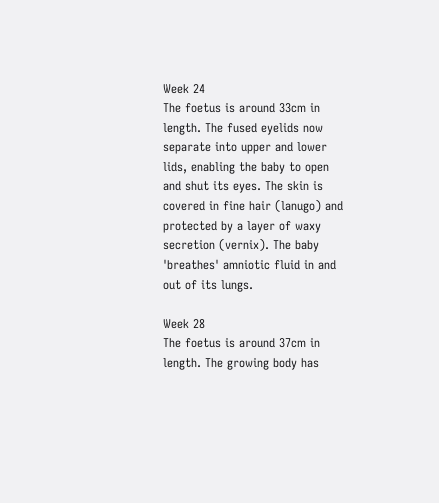Week 24
The foetus is around 33cm in length. The fused eyelids now separate into upper and lower lids, enabling the baby to open and shut its eyes. The skin is covered in fine hair (lanugo) and protected by a layer of waxy secretion (vernix). The baby 'breathes' amniotic fluid in and out of its lungs.

Week 28
The foetus is around 37cm in length. The growing body has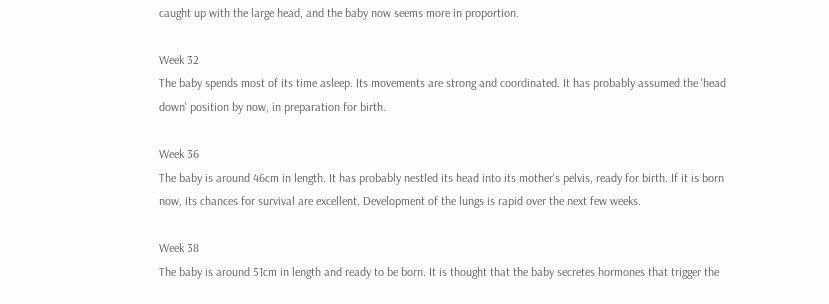caught up with the large head, and the baby now seems more in proportion.

Week 32
The baby spends most of its time asleep. Its movements are strong and coordinated. It has probably assumed the 'head down' position by now, in preparation for birth.

Week 36
The baby is around 46cm in length. It has probably nestled its head into its mother's pelvis, ready for birth. If it is born now, its chances for survival are excellent. Development of the lungs is rapid over the next few weeks.

Week 38
The baby is around 51cm in length and ready to be born. It is thought that the baby secretes hormones that trigger the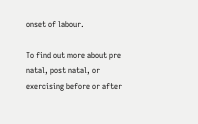onset of labour.

To find out more about pre natal, post natal, or exercising before or after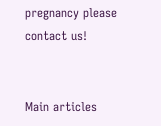pregnancy please contact us!


Main articles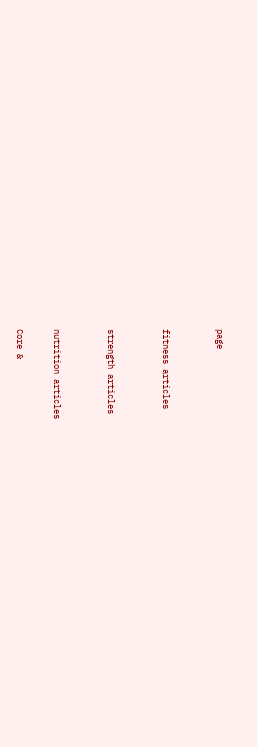page


fitness articles


strength articles


nutrition articles

Core &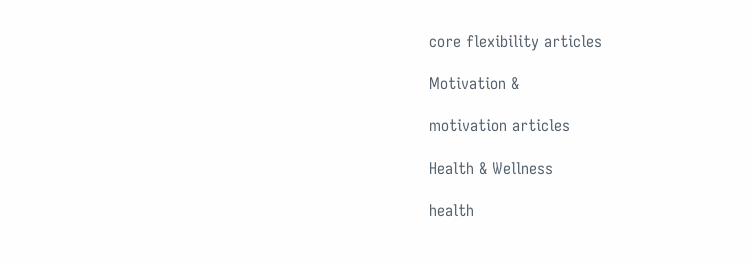core flexibility articles

Motivation &

motivation articles

Health & Wellness

health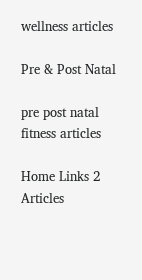wellness articles

Pre & Post Natal

pre post natal fitness articles

Home Links 2 Articles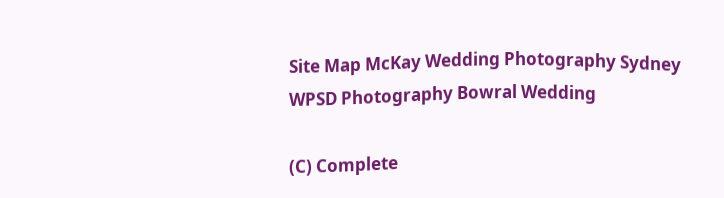Site Map McKay Wedding Photography Sydney WPSD Photography Bowral Wedding

(C) Complete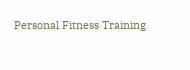Personal Fitness Training